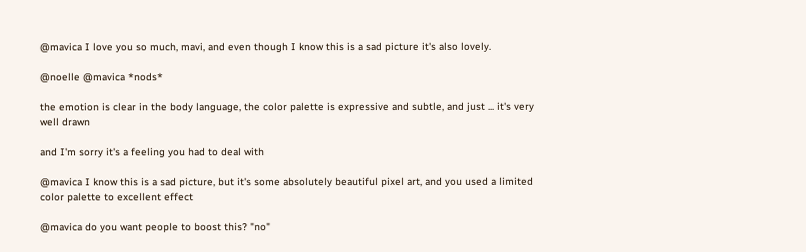@mavica I love you so much, mavi, and even though I know this is a sad picture it's also lovely.

@noelle @mavica *nods*

the emotion is clear in the body language, the color palette is expressive and subtle, and just ... it's very well drawn

and I'm sorry it's a feeling you had to deal with

@mavica I know this is a sad picture, but it's some absolutely beautiful pixel art, and you used a limited color palette to excellent effect

@mavica do you want people to boost this? "no"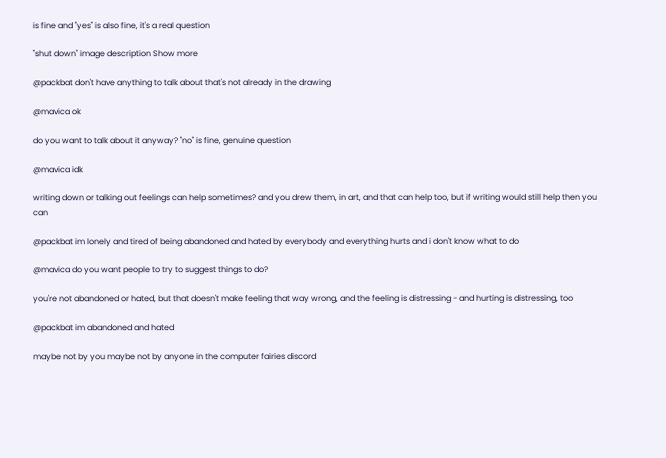is fine and "yes" is also fine, it's a real question

"shut down" image description Show more

@packbat don't have anything to talk about that's not already in the drawing

@mavica ok

do you want to talk about it anyway? "no" is fine, genuine question

@mavica idk

writing down or talking out feelings can help sometimes? and you drew them, in art, and that can help too, but if writing would still help then you can

@packbat im lonely and tired of being abandoned and hated by everybody and everything hurts and i don't know what to do

@mavica do you want people to try to suggest things to do?

you're not abandoned or hated, but that doesn't make feeling that way wrong, and the feeling is distressing - and hurting is distressing, too

@packbat im abandoned and hated

maybe not by you maybe not by anyone in the computer fairies discord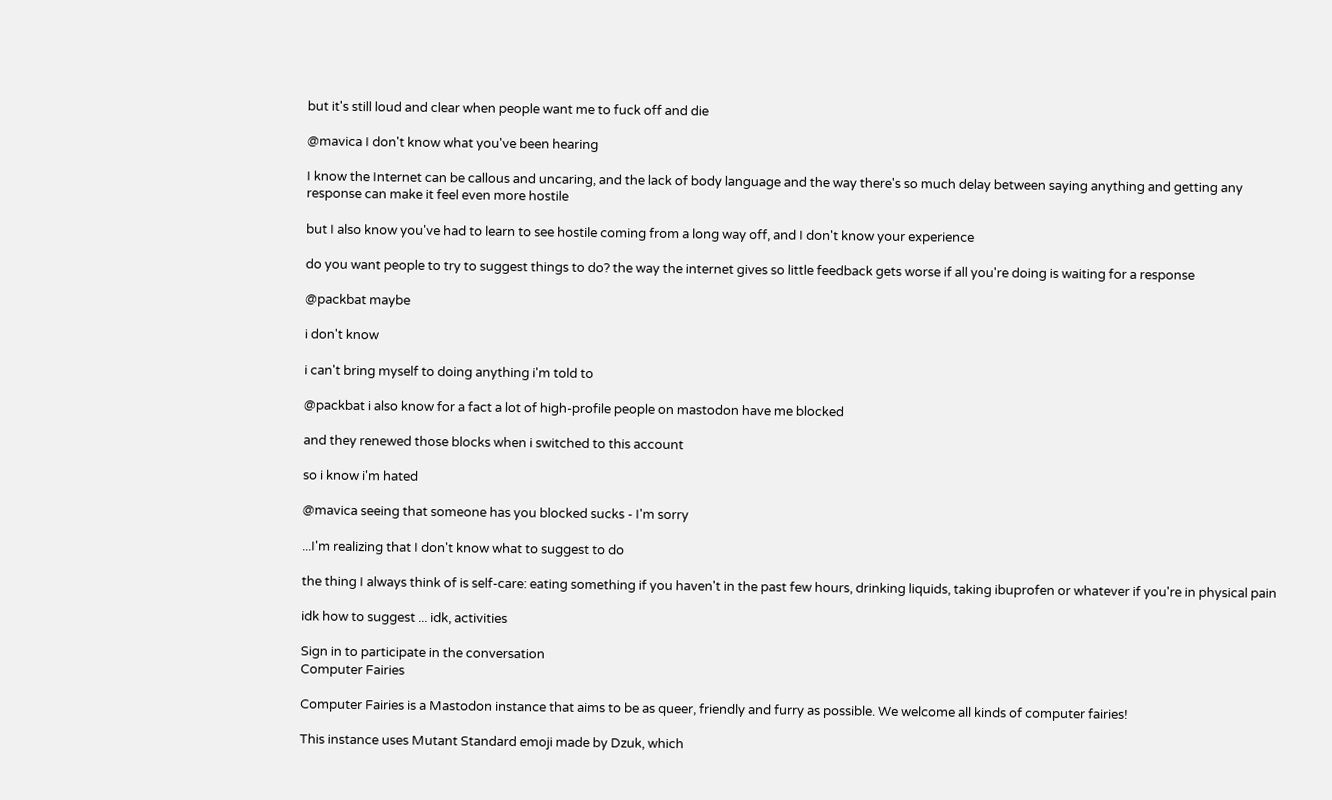but it's still loud and clear when people want me to fuck off and die

@mavica I don't know what you've been hearing

I know the Internet can be callous and uncaring, and the lack of body language and the way there's so much delay between saying anything and getting any response can make it feel even more hostile

but I also know you've had to learn to see hostile coming from a long way off, and I don't know your experience

do you want people to try to suggest things to do? the way the internet gives so little feedback gets worse if all you're doing is waiting for a response

@packbat maybe

i don't know

i can't bring myself to doing anything i'm told to

@packbat i also know for a fact a lot of high-profile people on mastodon have me blocked

and they renewed those blocks when i switched to this account

so i know i'm hated

@mavica seeing that someone has you blocked sucks - I'm sorry

...I'm realizing that I don't know what to suggest to do

the thing I always think of is self-care: eating something if you haven't in the past few hours, drinking liquids, taking ibuprofen or whatever if you're in physical pain

idk how to suggest ... idk, activities

Sign in to participate in the conversation
Computer Fairies

Computer Fairies is a Mastodon instance that aims to be as queer, friendly and furry as possible. We welcome all kinds of computer fairies!

This instance uses Mutant Standard emoji made by Dzuk, which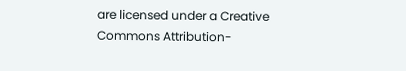are licensed under a Creative Commons Attribution-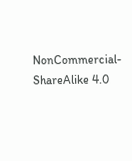NonCommercial-ShareAlike 4.0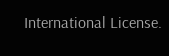International License.